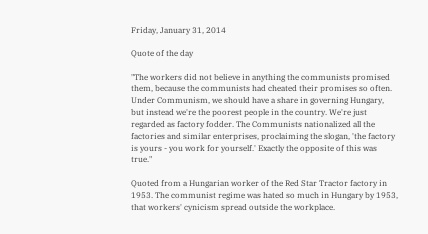Friday, January 31, 2014

Quote of the day

"The workers did not believe in anything the communists promised them, because the communists had cheated their promises so often. Under Communism, we should have a share in governing Hungary, but instead we're the poorest people in the country. We're just regarded as factory fodder. The Communists nationalized all the factories and similar enterprises, proclaiming the slogan, 'the factory is yours - you work for yourself.' Exactly the opposite of this was true."

Quoted from a Hungarian worker of the Red Star Tractor factory in 1953. The communist regime was hated so much in Hungary by 1953, that workers' cynicism spread outside the workplace.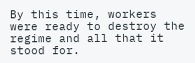By this time, workers were ready to destroy the regime and all that it stood for.